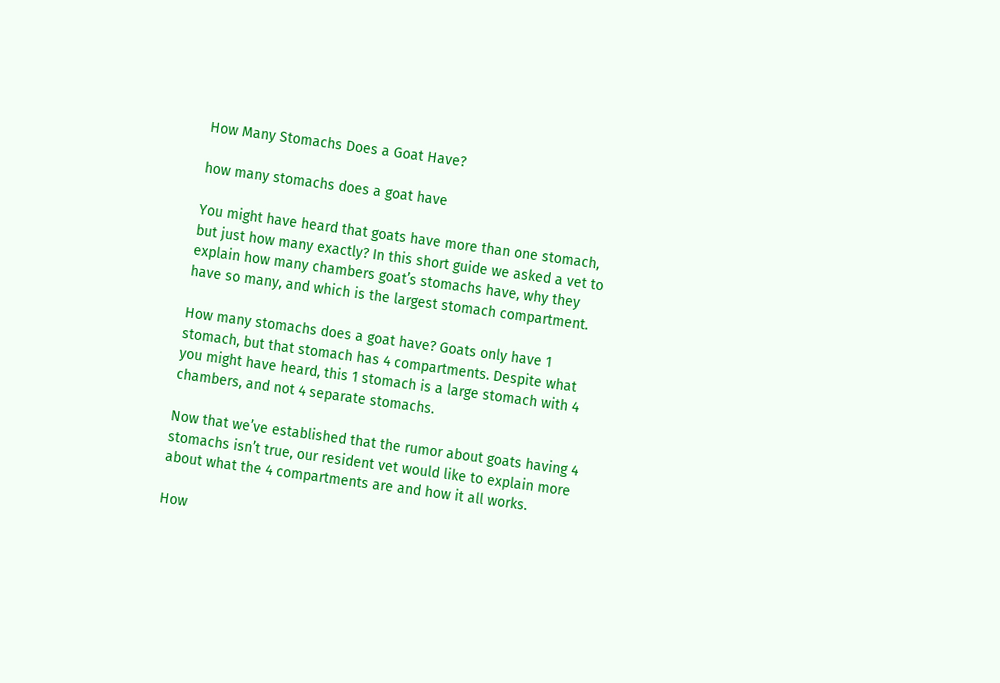How Many Stomachs Does a Goat Have?

how many stomachs does a goat have

You might have heard that goats have more than one stomach, but just how many exactly? In this short guide we asked a vet to explain how many chambers goat’s stomachs have, why they have so many, and which is the largest stomach compartment.

How many stomachs does a goat have? Goats only have 1 stomach, but that stomach has 4 compartments. Despite what you might have heard, this 1 stomach is a large stomach with 4 chambers, and not 4 separate stomachs.

Now that we’ve established that the rumor about goats having 4 stomachs isn’t true, our resident vet would like to explain more about what the 4 compartments are and how it all works.

How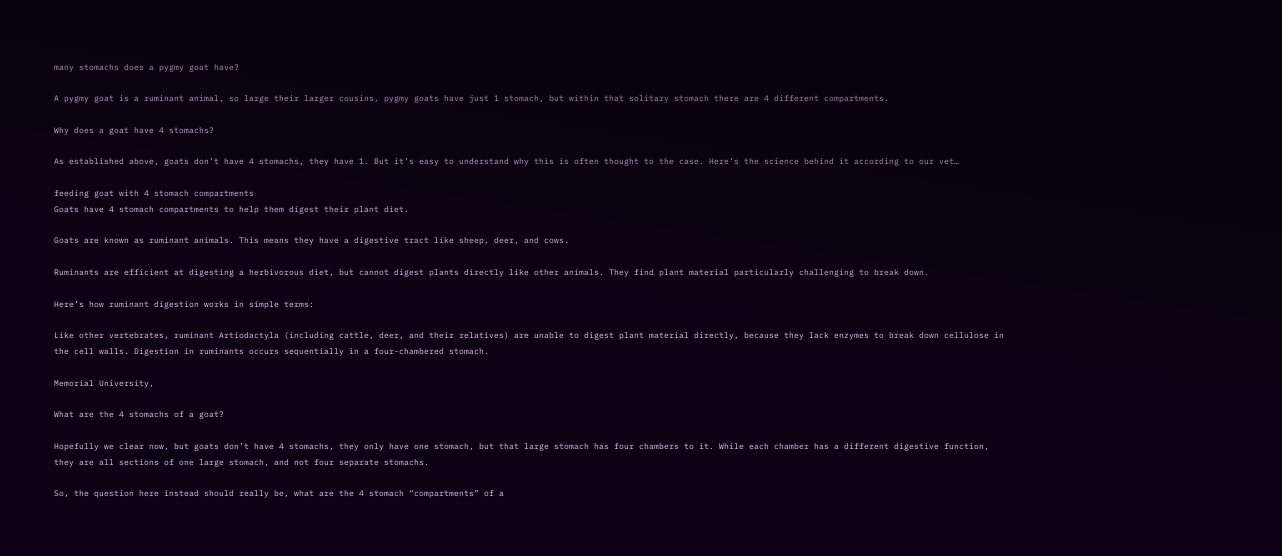many stomachs does a pygmy goat have?

A pygmy goat is a ruminant animal, so large their larger cousins, pygmy goats have just 1 stomach, but within that solitary stomach there are 4 different compartments.

Why does a goat have 4 stomachs?

As established above, goats don’t have 4 stomachs, they have 1. But it’s easy to understand why this is often thought to the case. Here’s the science behind it according to our vet…

feeding goat with 4 stomach compartments
Goats have 4 stomach compartments to help them digest their plant diet.

Goats are known as ruminant animals. This means they have a digestive tract like sheep, deer, and cows.

Ruminants are efficient at digesting a herbivorous diet, but cannot digest plants directly like other animals. They find plant material particularly challenging to break down.

Here’s how ruminant digestion works in simple terms:

Like other vertebrates, ruminant Artiodactyla (including cattle, deer, and their relatives) are unable to digest plant material directly, because they lack enzymes to break down cellulose in the cell walls. Digestion in ruminants occurs sequentially in a four-chambered stomach.

Memorial University,

What are the 4 stomachs of a goat?

Hopefully we clear now, but goats don’t have 4 stomachs, they only have one stomach, but that large stomach has four chambers to it. While each chamber has a different digestive function, they are all sections of one large stomach, and not four separate stomachs.

So, the question here instead should really be, what are the 4 stomach “compartments” of a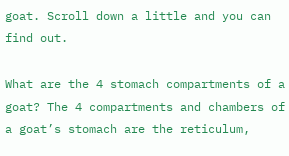goat. Scroll down a little and you can find out.

What are the 4 stomach compartments of a goat? The 4 compartments and chambers of a goat’s stomach are the reticulum,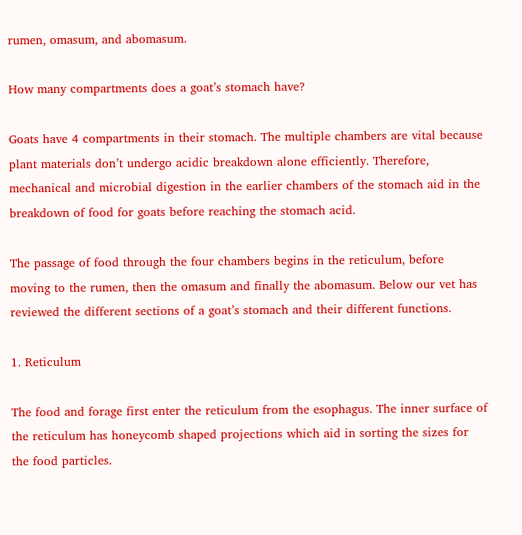rumen, omasum, and abomasum.

How many compartments does a goat’s stomach have?

Goats have 4 compartments in their stomach. The multiple chambers are vital because plant materials don’t undergo acidic breakdown alone efficiently. Therefore, mechanical and microbial digestion in the earlier chambers of the stomach aid in the breakdown of food for goats before reaching the stomach acid.

The passage of food through the four chambers begins in the reticulum, before moving to the rumen, then the omasum and finally the abomasum. Below our vet has reviewed the different sections of a goat’s stomach and their different functions.

1. Reticulum

The food and forage first enter the reticulum from the esophagus. The inner surface of the reticulum has honeycomb shaped projections which aid in sorting the sizes for the food particles.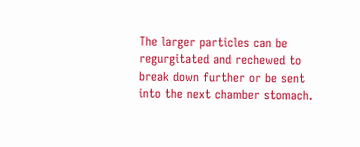The larger particles can be regurgitated and rechewed to break down further or be sent into the next chamber stomach.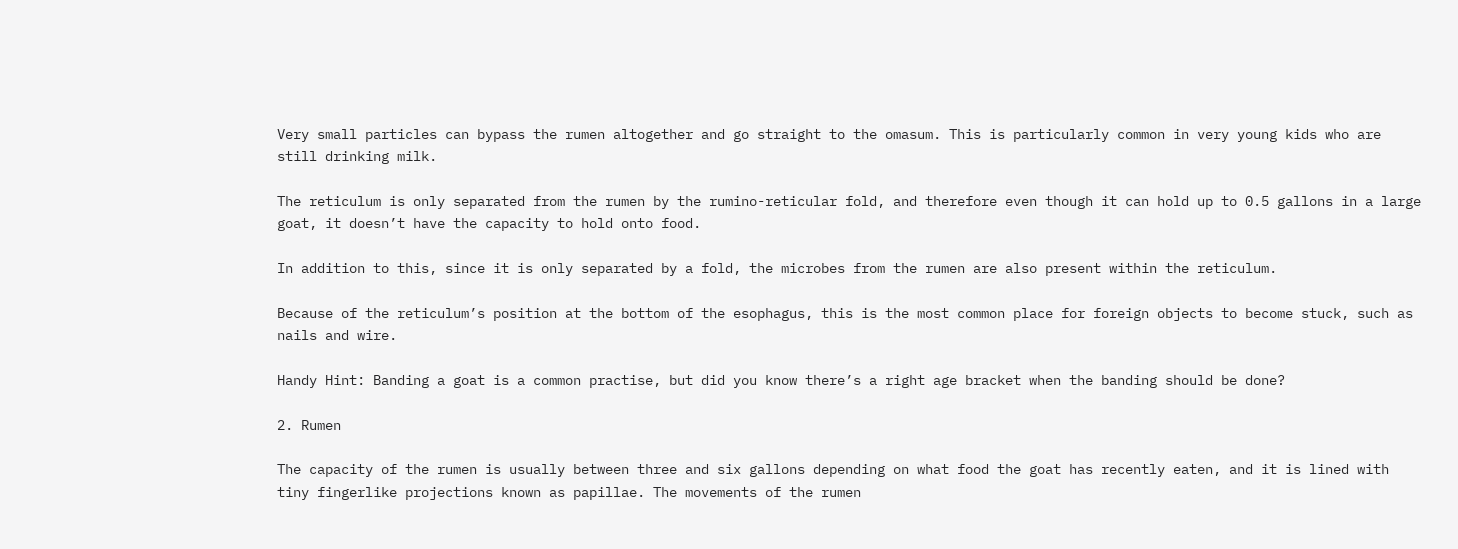Very small particles can bypass the rumen altogether and go straight to the omasum. This is particularly common in very young kids who are still drinking milk.

The reticulum is only separated from the rumen by the rumino-reticular fold, and therefore even though it can hold up to 0.5 gallons in a large goat, it doesn’t have the capacity to hold onto food.

In addition to this, since it is only separated by a fold, the microbes from the rumen are also present within the reticulum.

Because of the reticulum’s position at the bottom of the esophagus, this is the most common place for foreign objects to become stuck, such as nails and wire.

Handy Hint: Banding a goat is a common practise, but did you know there’s a right age bracket when the banding should be done?

2. Rumen

The capacity of the rumen is usually between three and six gallons depending on what food the goat has recently eaten, and it is lined with tiny fingerlike projections known as papillae. The movements of the rumen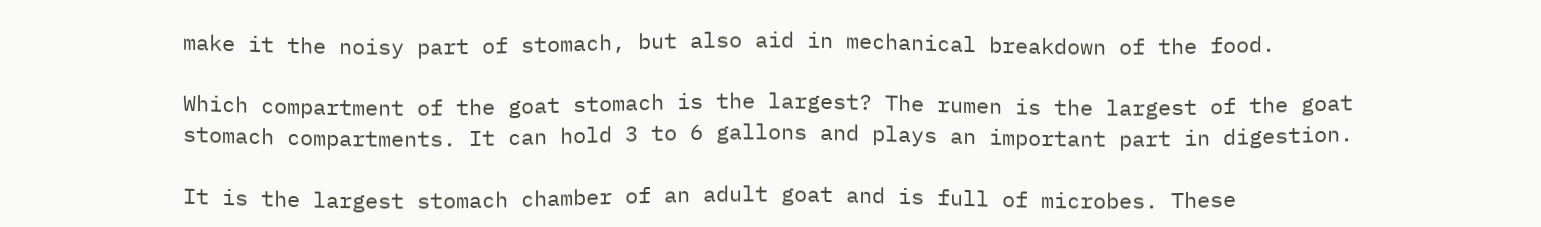make it the noisy part of stomach, but also aid in mechanical breakdown of the food.

Which compartment of the goat stomach is the largest? The rumen is the largest of the goat stomach compartments. It can hold 3 to 6 gallons and plays an important part in digestion.

It is the largest stomach chamber of an adult goat and is full of microbes. These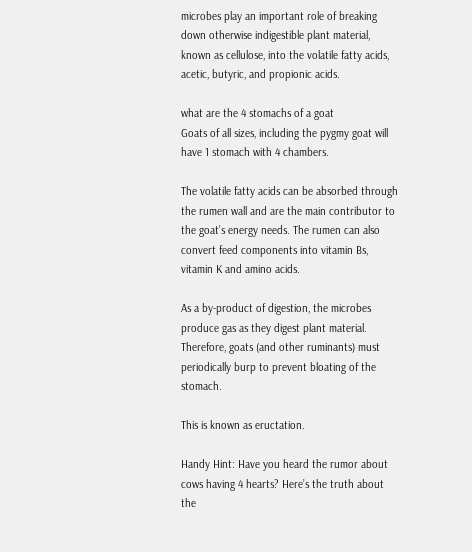microbes play an important role of breaking down otherwise indigestible plant material, known as cellulose, into the volatile fatty acids, acetic, butyric, and propionic acids.

what are the 4 stomachs of a goat
Goats of all sizes, including the pygmy goat will have 1 stomach with 4 chambers.

The volatile fatty acids can be absorbed through the rumen wall and are the main contributor to the goat’s energy needs. The rumen can also convert feed components into vitamin Bs, vitamin K and amino acids.

As a by-product of digestion, the microbes produce gas as they digest plant material. Therefore, goats (and other ruminants) must periodically burp to prevent bloating of the stomach.

This is known as eructation.

Handy Hint: Have you heard the rumor about cows having 4 hearts? Here’s the truth about the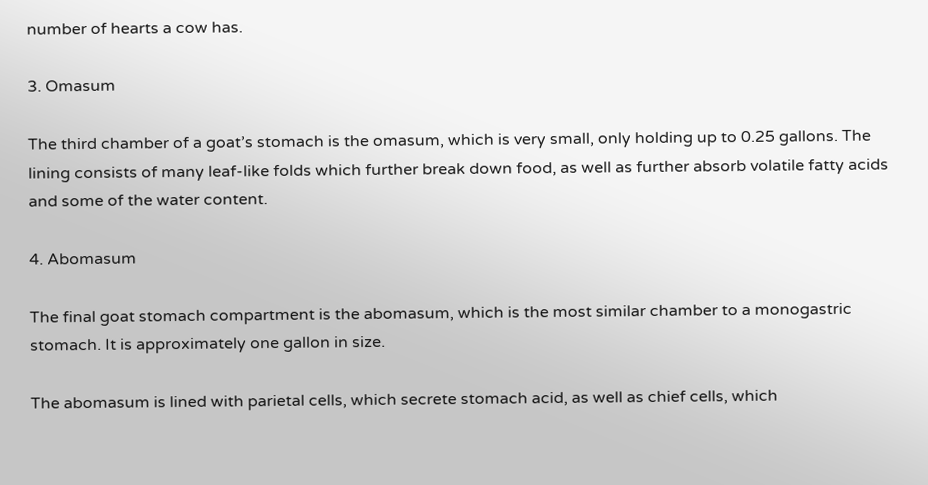number of hearts a cow has.

3. Omasum

The third chamber of a goat’s stomach is the omasum, which is very small, only holding up to 0.25 gallons. The lining consists of many leaf-like folds which further break down food, as well as further absorb volatile fatty acids and some of the water content.

4. Abomasum

The final goat stomach compartment is the abomasum, which is the most similar chamber to a monogastric stomach. It is approximately one gallon in size.

The abomasum is lined with parietal cells, which secrete stomach acid, as well as chief cells, which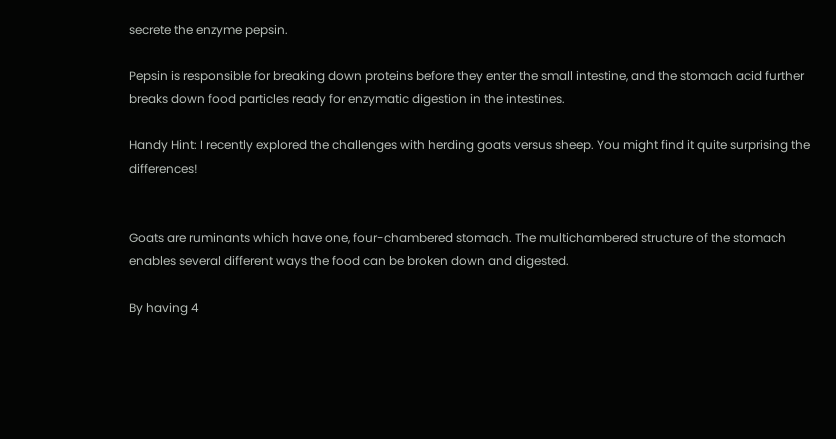secrete the enzyme pepsin.

Pepsin is responsible for breaking down proteins before they enter the small intestine, and the stomach acid further breaks down food particles ready for enzymatic digestion in the intestines.

Handy Hint: I recently explored the challenges with herding goats versus sheep. You might find it quite surprising the differences!


Goats are ruminants which have one, four-chambered stomach. The multichambered structure of the stomach enables several different ways the food can be broken down and digested.

By having 4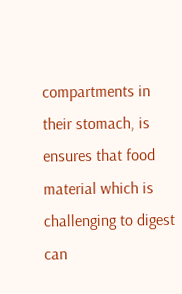compartments in their stomach, is ensures that food material which is challenging to digest can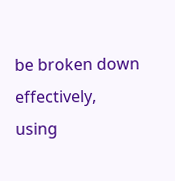be broken down effectively, using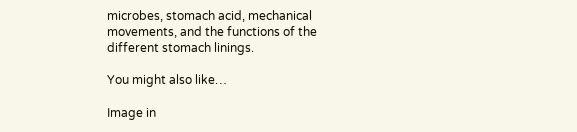microbes, stomach acid, mechanical movements, and the functions of the different stomach linings.

You might also like…

Image in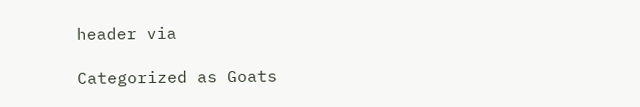header via

Categorized as Goats